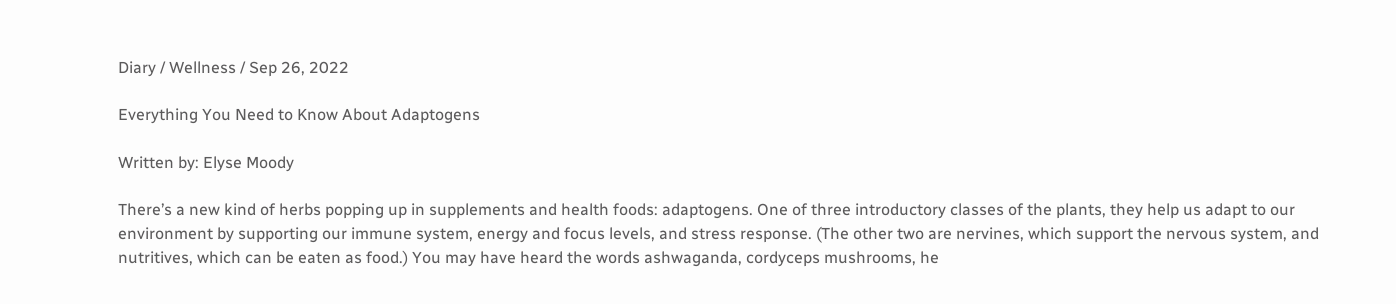Diary / Wellness / Sep 26, 2022

Everything You Need to Know About Adaptogens

Written by: Elyse Moody

There’s a new kind of herbs popping up in supplements and health foods: adaptogens. One of three introductory classes of the plants, they help us adapt to our environment by supporting our immune system, energy and focus levels, and stress response. (The other two are nervines, which support the nervous system, and nutritives, which can be eaten as food.) You may have heard the words ashwaganda, cordyceps mushrooms, he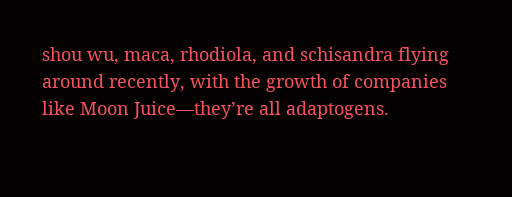shou wu, maca, rhodiola, and schisandra flying around recently, with the growth of companies like Moon Juice—they’re all adaptogens.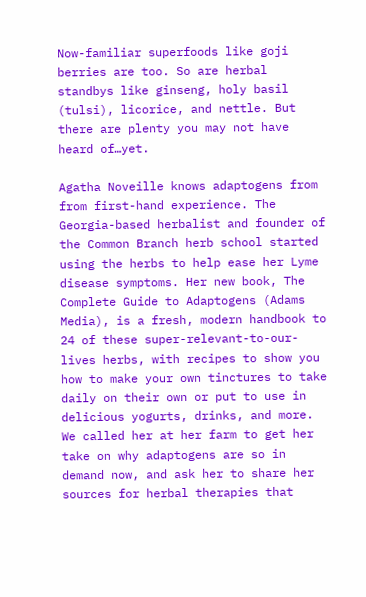Now-familiar superfoods like goji berries are too. So are herbal standbys like ginseng, holy basil (tulsi), licorice, and nettle. But there are plenty you may not have heard of…yet.

Agatha Noveille knows adaptogens from from first-hand experience. The Georgia-based herbalist and founder of the Common Branch herb school started using the herbs to help ease her Lyme disease symptoms. Her new book, The Complete Guide to Adaptogens (Adams Media), is a fresh, modern handbook to 24 of these super-relevant-to-our-lives herbs, with recipes to show you how to make your own tinctures to take daily on their own or put to use in delicious yogurts, drinks, and more. We called her at her farm to get her take on why adaptogens are so in demand now, and ask her to share her sources for herbal therapies that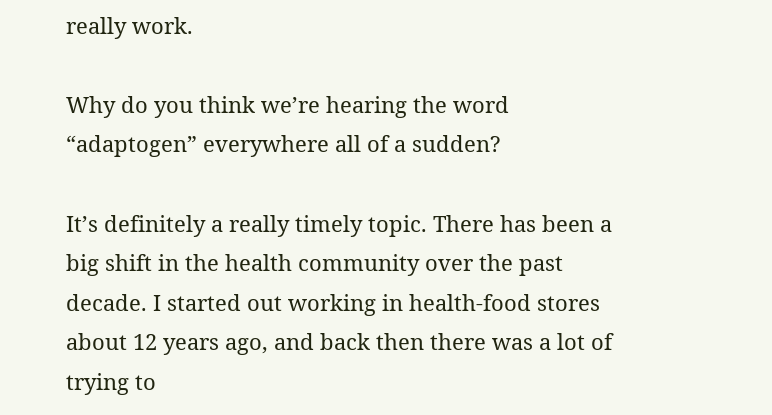really work.

Why do you think we’re hearing the word “adaptogen” everywhere all of a sudden?

It’s definitely a really timely topic. There has been a big shift in the health community over the past decade. I started out working in health-food stores about 12 years ago, and back then there was a lot of trying to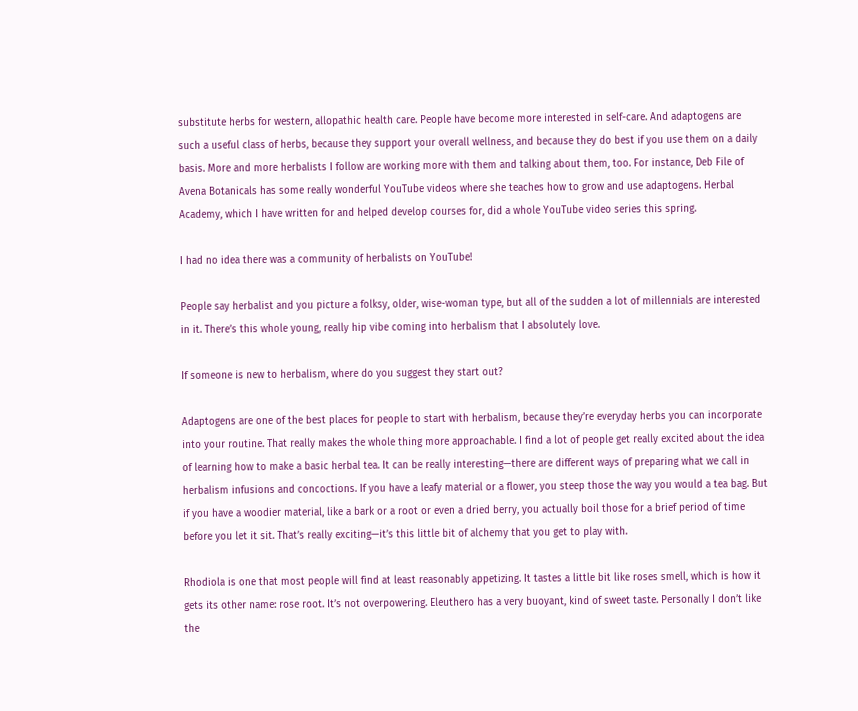substitute herbs for western, allopathic health care. People have become more interested in self-care. And adaptogens are such a useful class of herbs, because they support your overall wellness, and because they do best if you use them on a daily basis. More and more herbalists I follow are working more with them and talking about them, too. For instance, Deb File of Avena Botanicals has some really wonderful YouTube videos where she teaches how to grow and use adaptogens. Herbal Academy, which I have written for and helped develop courses for, did a whole YouTube video series this spring.

I had no idea there was a community of herbalists on YouTube!

People say herbalist and you picture a folksy, older, wise-woman type, but all of the sudden a lot of millennials are interested in it. There’s this whole young, really hip vibe coming into herbalism that I absolutely love.

If someone is new to herbalism, where do you suggest they start out?

Adaptogens are one of the best places for people to start with herbalism, because they’re everyday herbs you can incorporate into your routine. That really makes the whole thing more approachable. I find a lot of people get really excited about the idea of learning how to make a basic herbal tea. It can be really interesting—there are different ways of preparing what we call in herbalism infusions and concoctions. If you have a leafy material or a flower, you steep those the way you would a tea bag. But if you have a woodier material, like a bark or a root or even a dried berry, you actually boil those for a brief period of time before you let it sit. That’s really exciting—it’s this little bit of alchemy that you get to play with.

Rhodiola is one that most people will find at least reasonably appetizing. It tastes a little bit like roses smell, which is how it gets its other name: rose root. It’s not overpowering. Eleuthero has a very buoyant, kind of sweet taste. Personally I don’t like the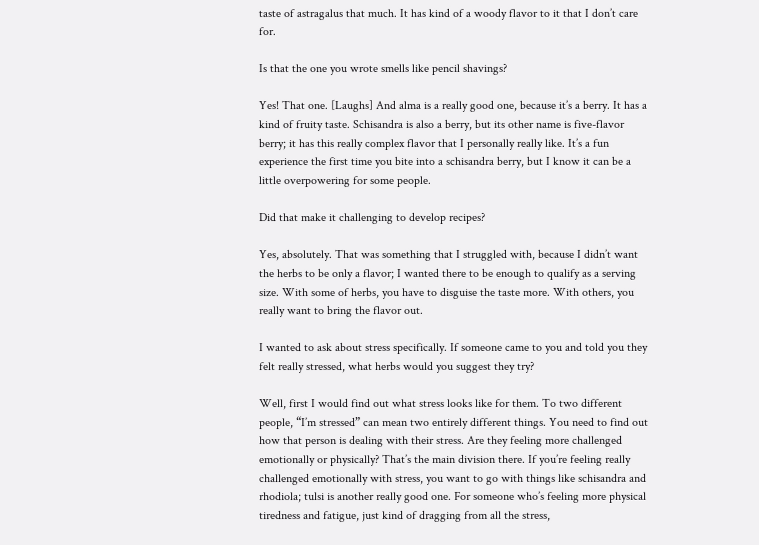taste of astragalus that much. It has kind of a woody flavor to it that I don’t care for.

Is that the one you wrote smells like pencil shavings?

Yes! That one. [Laughs] And alma is a really good one, because it’s a berry. It has a kind of fruity taste. Schisandra is also a berry, but its other name is five-flavor berry; it has this really complex flavor that I personally really like. It’s a fun experience the first time you bite into a schisandra berry, but I know it can be a little overpowering for some people.

Did that make it challenging to develop recipes?

Yes, absolutely. That was something that I struggled with, because I didn’t want the herbs to be only a flavor; I wanted there to be enough to qualify as a serving size. With some of herbs, you have to disguise the taste more. With others, you really want to bring the flavor out.

I wanted to ask about stress specifically. If someone came to you and told you they felt really stressed, what herbs would you suggest they try?

Well, first I would find out what stress looks like for them. To two different people, “I’m stressed” can mean two entirely different things. You need to find out how that person is dealing with their stress. Are they feeling more challenged emotionally or physically? That’s the main division there. If you’re feeling really challenged emotionally with stress, you want to go with things like schisandra and rhodiola; tulsi is another really good one. For someone who’s feeling more physical tiredness and fatigue, just kind of dragging from all the stress,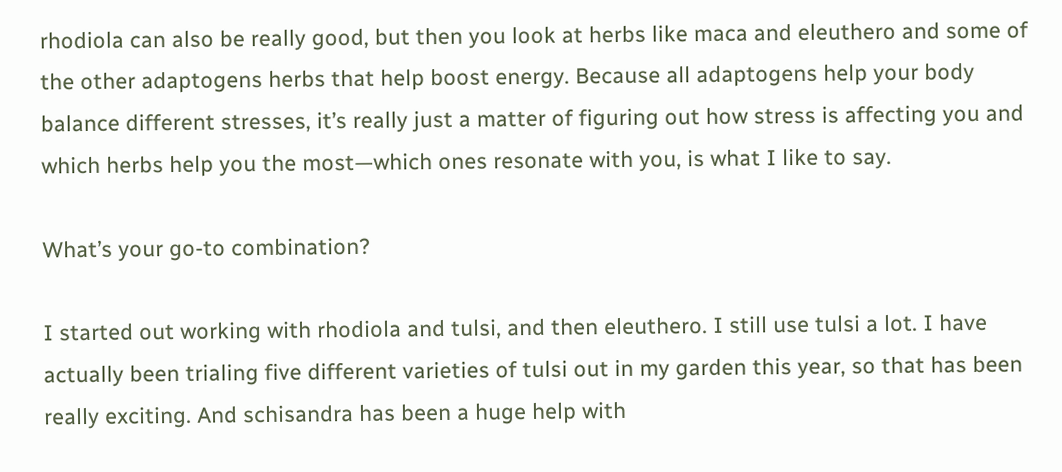rhodiola can also be really good, but then you look at herbs like maca and eleuthero and some of the other adaptogens herbs that help boost energy. Because all adaptogens help your body balance different stresses, it’s really just a matter of figuring out how stress is affecting you and which herbs help you the most—which ones resonate with you, is what I like to say.

What’s your go-to combination?

I started out working with rhodiola and tulsi, and then eleuthero. I still use tulsi a lot. I have actually been trialing five different varieties of tulsi out in my garden this year, so that has been really exciting. And schisandra has been a huge help with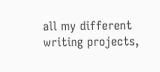all my different writing projects,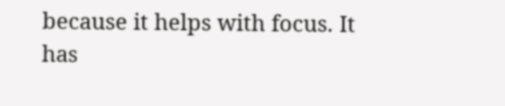because it helps with focus. It has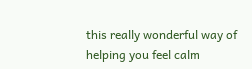this really wonderful way of helping you feel calm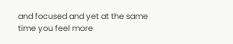and focused and yet at the same time you feel more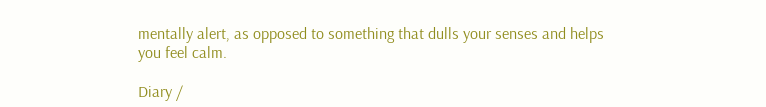mentally alert, as opposed to something that dulls your senses and helps you feel calm.

Diary /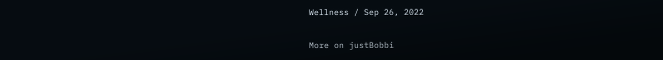Wellness / Sep 26, 2022

More on justBobbi